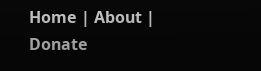Home | About | Donate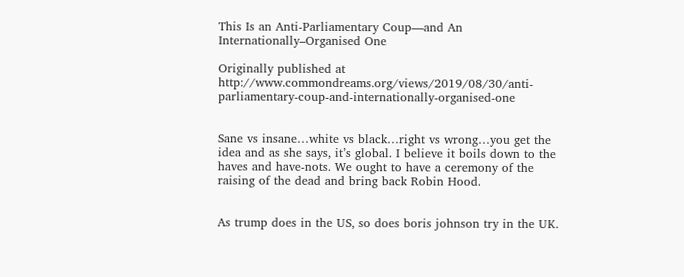This Is an Anti-Parliamentary Coup—and An Internationally–Organised One

Originally published at http://www.commondreams.org/views/2019/08/30/anti-parliamentary-coup-and-internationally-organised-one


Sane vs insane…white vs black…right vs wrong…you get the idea and as she says, it’s global. I believe it boils down to the haves and have-nots. We ought to have a ceremony of the raising of the dead and bring back Robin Hood.


As trump does in the US, so does boris johnson try in the UK.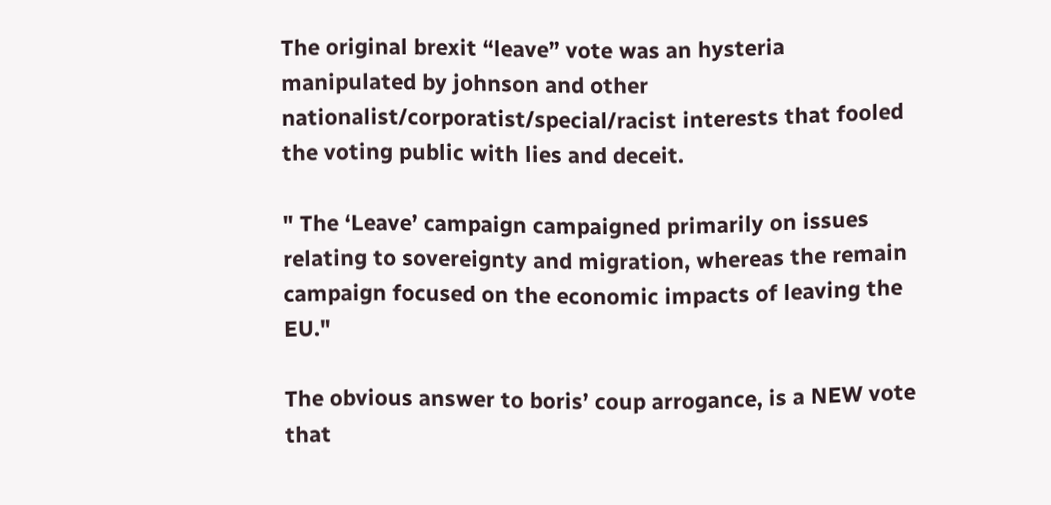The original brexit “leave” vote was an hysteria manipulated by johnson and other nationalist/corporatist/special/racist interests that fooled the voting public with lies and deceit.

" The ‘Leave’ campaign campaigned primarily on issues relating to sovereignty and migration, whereas the remain campaign focused on the economic impacts of leaving the EU."

The obvious answer to boris’ coup arrogance, is a NEW vote that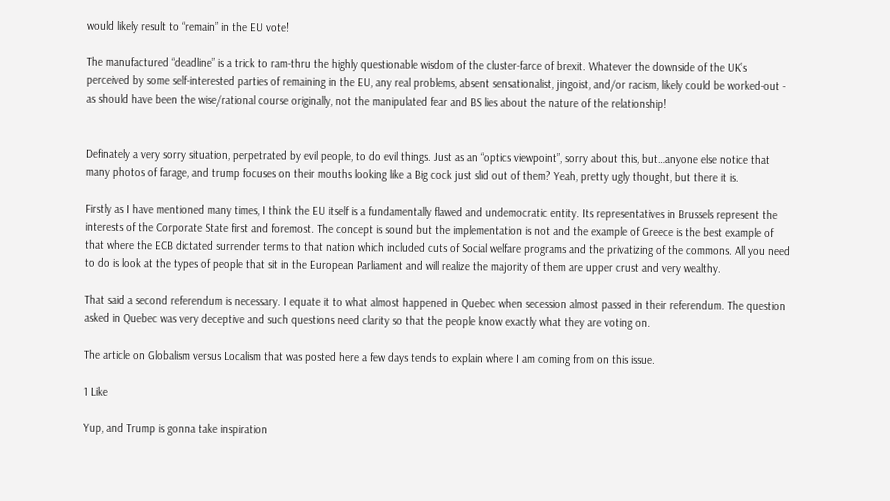would likely result to “remain” in the EU vote!

The manufactured “deadline” is a trick to ram-thru the highly questionable wisdom of the cluster-farce of brexit. Whatever the downside of the UK’s perceived by some self-interested parties of remaining in the EU, any real problems, absent sensationalist, jingoist, and/or racism, likely could be worked-out - as should have been the wise/rational course originally, not the manipulated fear and BS lies about the nature of the relationship!


Definately a very sorry situation, perpetrated by evil people, to do evil things. Just as an “optics viewpoint”, sorry about this, but…anyone else notice that many photos of farage, and trump focuses on their mouths looking like a Big cock just slid out of them? Yeah, pretty ugly thought, but there it is.

Firstly as I have mentioned many times, I think the EU itself is a fundamentally flawed and undemocratic entity. Its representatives in Brussels represent the interests of the Corporate State first and foremost. The concept is sound but the implementation is not and the example of Greece is the best example of that where the ECB dictated surrender terms to that nation which included cuts of Social welfare programs and the privatizing of the commons. All you need to do is look at the types of people that sit in the European Parliament and will realize the majority of them are upper crust and very wealthy.

That said a second referendum is necessary. I equate it to what almost happened in Quebec when secession almost passed in their referendum. The question asked in Quebec was very deceptive and such questions need clarity so that the people know exactly what they are voting on.

The article on Globalism versus Localism that was posted here a few days tends to explain where I am coming from on this issue.

1 Like

Yup, and Trump is gonna take inspiration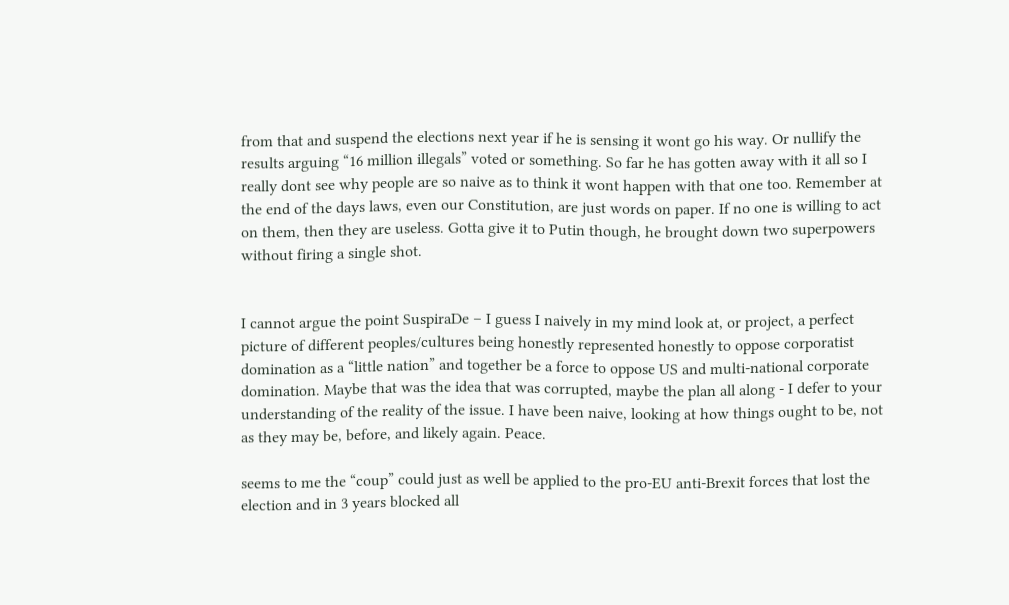from that and suspend the elections next year if he is sensing it wont go his way. Or nullify the results arguing “16 million illegals” voted or something. So far he has gotten away with it all so I really dont see why people are so naive as to think it wont happen with that one too. Remember at the end of the days laws, even our Constitution, are just words on paper. If no one is willing to act on them, then they are useless. Gotta give it to Putin though, he brought down two superpowers without firing a single shot.


I cannot argue the point SuspiraDe – I guess I naively in my mind look at, or project, a perfect picture of different peoples/cultures being honestly represented honestly to oppose corporatist domination as a “little nation” and together be a force to oppose US and multi-national corporate domination. Maybe that was the idea that was corrupted, maybe the plan all along - I defer to your understanding of the reality of the issue. I have been naive, looking at how things ought to be, not as they may be, before, and likely again. Peace.

seems to me the “coup” could just as well be applied to the pro-EU anti-Brexit forces that lost the election and in 3 years blocked all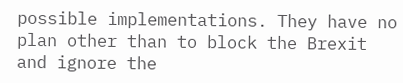possible implementations. They have no plan other than to block the Brexit and ignore the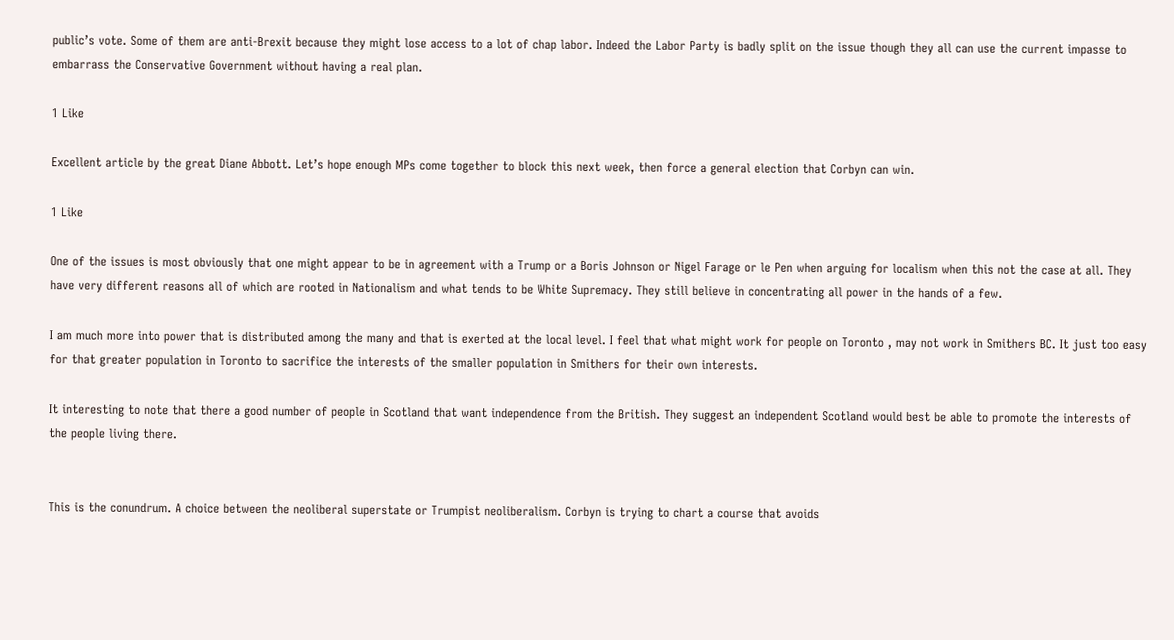public’s vote. Some of them are anti-Brexit because they might lose access to a lot of chap labor. Indeed the Labor Party is badly split on the issue though they all can use the current impasse to embarrass the Conservative Government without having a real plan.

1 Like

Excellent article by the great Diane Abbott. Let’s hope enough MPs come together to block this next week, then force a general election that Corbyn can win.

1 Like

One of the issues is most obviously that one might appear to be in agreement with a Trump or a Boris Johnson or Nigel Farage or le Pen when arguing for localism when this not the case at all. They have very different reasons all of which are rooted in Nationalism and what tends to be White Supremacy. They still believe in concentrating all power in the hands of a few.

I am much more into power that is distributed among the many and that is exerted at the local level. I feel that what might work for people on Toronto , may not work in Smithers BC. It just too easy for that greater population in Toronto to sacrifice the interests of the smaller population in Smithers for their own interests.

It interesting to note that there a good number of people in Scotland that want independence from the British. They suggest an independent Scotland would best be able to promote the interests of the people living there.


This is the conundrum. A choice between the neoliberal superstate or Trumpist neoliberalism. Corbyn is trying to chart a course that avoids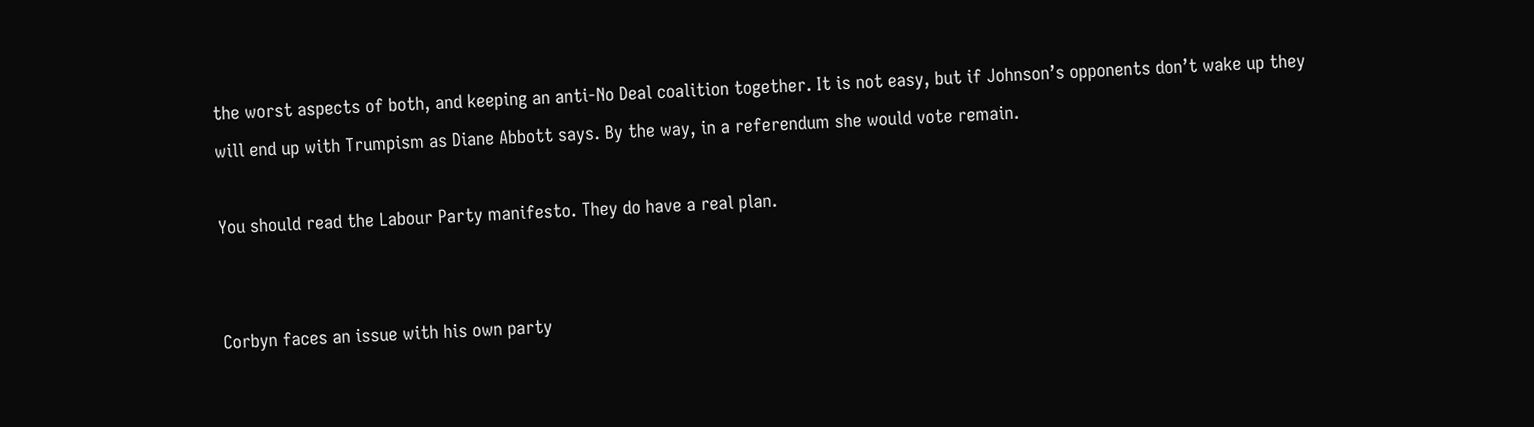the worst aspects of both, and keeping an anti-No Deal coalition together. It is not easy, but if Johnson’s opponents don’t wake up they will end up with Trumpism as Diane Abbott says. By the way, in a referendum she would vote remain.

You should read the Labour Party manifesto. They do have a real plan.


Corbyn faces an issue with his own party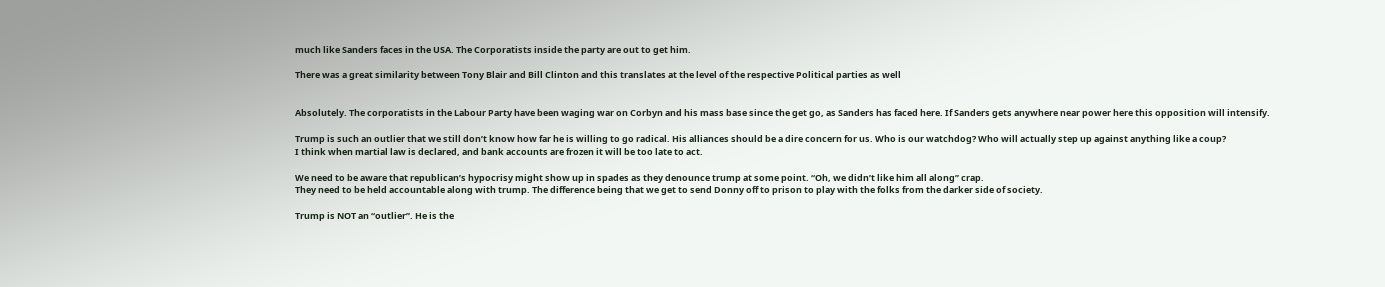much like Sanders faces in the USA. The Corporatists inside the party are out to get him.

There was a great similarity between Tony Blair and Bill Clinton and this translates at the level of the respective Political parties as well


Absolutely. The corporatists in the Labour Party have been waging war on Corbyn and his mass base since the get go, as Sanders has faced here. If Sanders gets anywhere near power here this opposition will intensify.

Trump is such an outlier that we still don’t know how far he is willing to go radical. His alliances should be a dire concern for us. Who is our watchdog? Who will actually step up against anything like a coup?
I think when martial law is declared, and bank accounts are frozen it will be too late to act.

We need to be aware that republican’s hypocrisy might show up in spades as they denounce trump at some point. “Oh, we didn’t like him all along” crap.
They need to be held accountable along with trump. The difference being that we get to send Donny off to prison to play with the folks from the darker side of society.

Trump is NOT an “outlier”. He is the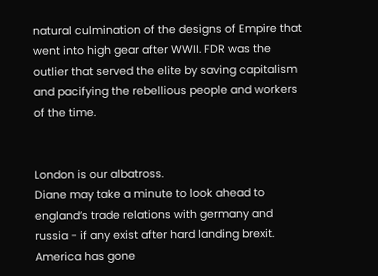natural culmination of the designs of Empire that went into high gear after WWII. FDR was the outlier that served the elite by saving capitalism and pacifying the rebellious people and workers of the time.


London is our albatross.
Diane may take a minute to look ahead to england’s trade relations with germany and russia - if any exist after hard landing brexit.
America has gone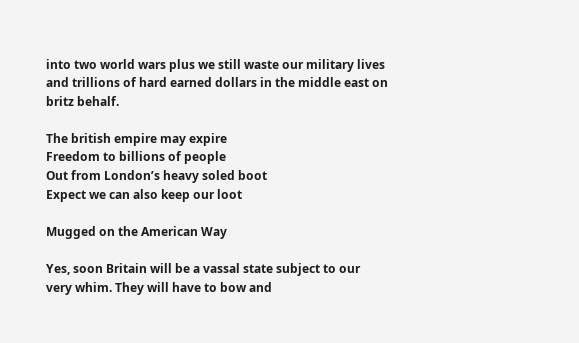into two world wars plus we still waste our military lives and trillions of hard earned dollars in the middle east on britz behalf.

The british empire may expire
Freedom to billions of people
Out from London’s heavy soled boot
Expect we can also keep our loot

Mugged on the American Way

Yes, soon Britain will be a vassal state subject to our very whim. They will have to bow and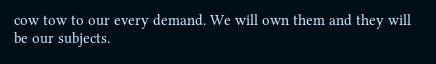cow tow to our every demand. We will own them and they will be our subjects.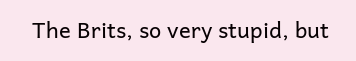The Brits, so very stupid, but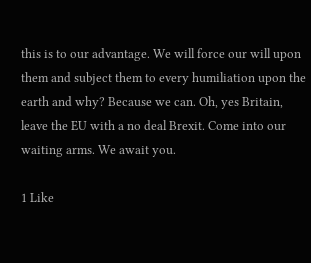this is to our advantage. We will force our will upon them and subject them to every humiliation upon the earth and why? Because we can. Oh, yes Britain, leave the EU with a no deal Brexit. Come into our waiting arms. We await you.

1 Like